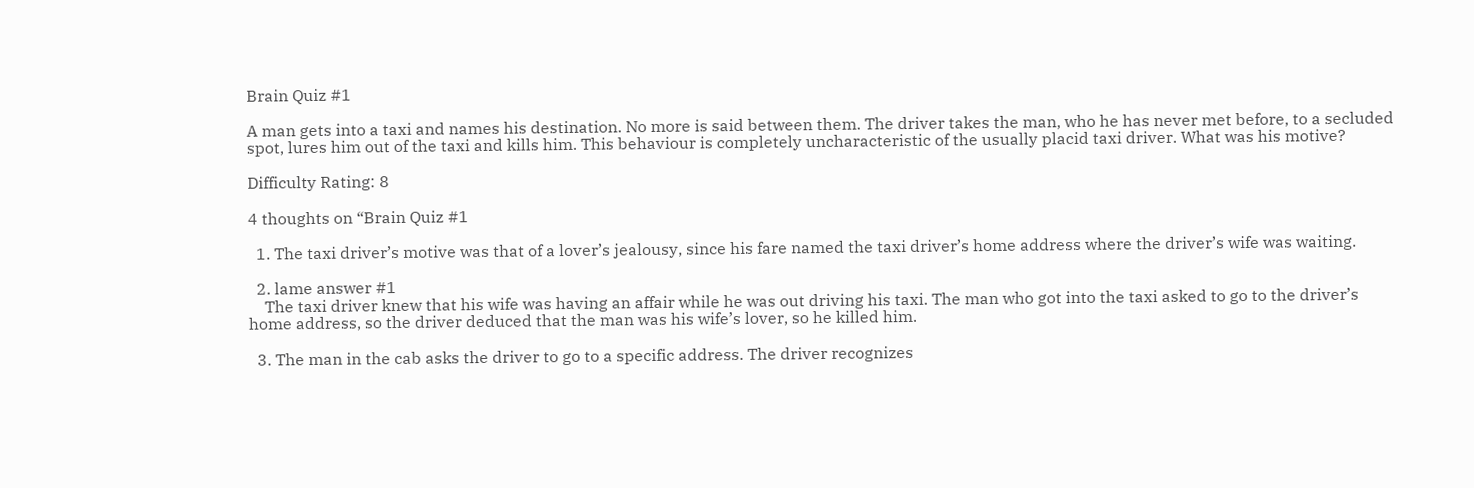Brain Quiz #1

A man gets into a taxi and names his destination. No more is said between them. The driver takes the man, who he has never met before, to a secluded spot, lures him out of the taxi and kills him. This behaviour is completely uncharacteristic of the usually placid taxi driver. What was his motive?

Difficulty Rating: 8

4 thoughts on “Brain Quiz #1

  1. The taxi driver’s motive was that of a lover’s jealousy, since his fare named the taxi driver’s home address where the driver’s wife was waiting.

  2. lame answer #1
    The taxi driver knew that his wife was having an affair while he was out driving his taxi. The man who got into the taxi asked to go to the driver’s home address, so the driver deduced that the man was his wife’s lover, so he killed him.

  3. The man in the cab asks the driver to go to a specific address. The driver recognizes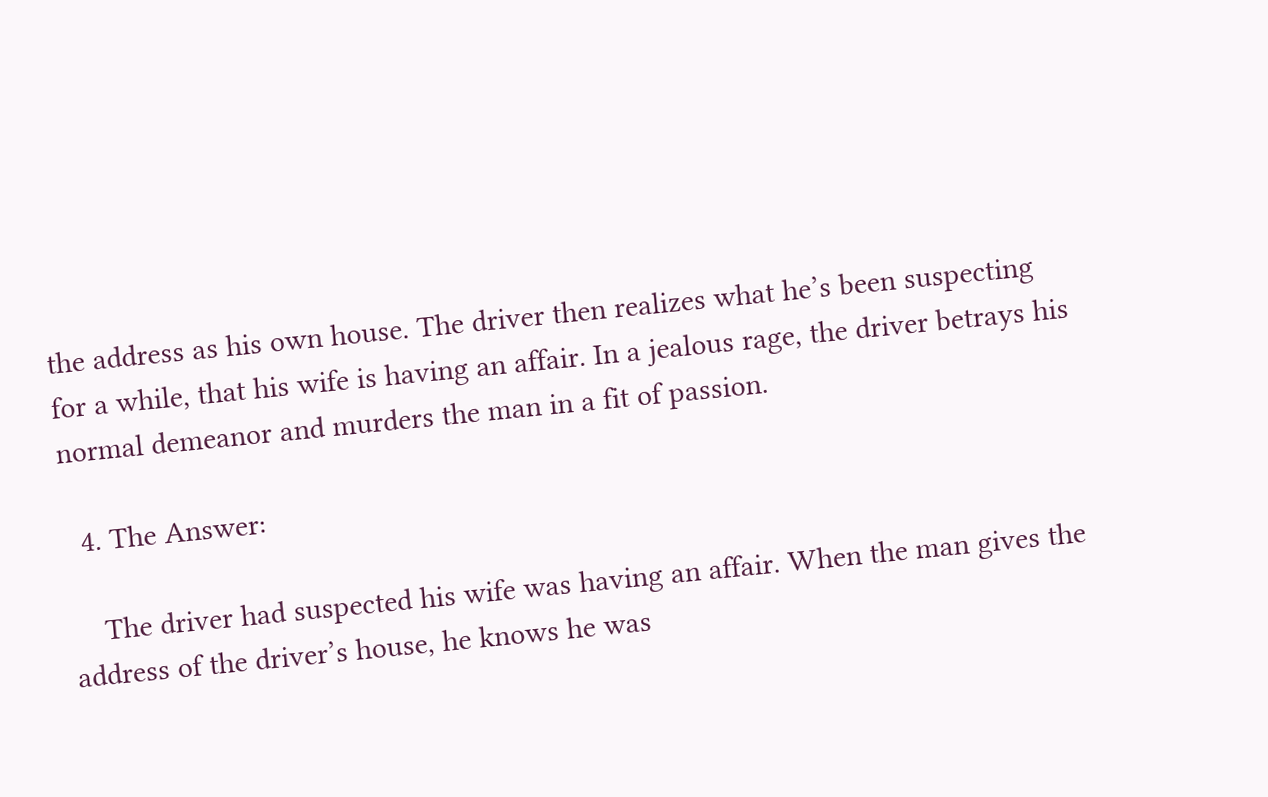the address as his own house. The driver then realizes what he’s been suspecting for a while, that his wife is having an affair. In a jealous rage, the driver betrays his normal demeanor and murders the man in a fit of passion.

  4. The Answer:

    The driver had suspected his wife was having an affair. When the man gives the address of the driver’s house, he knows he was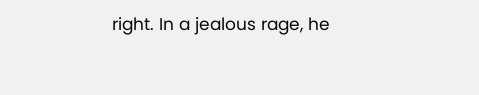right. In a jealous rage, he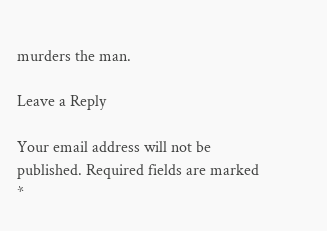murders the man.

Leave a Reply

Your email address will not be published. Required fields are marked *